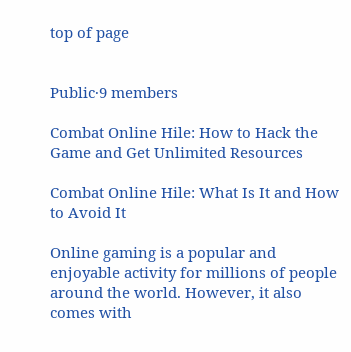top of page


Public·9 members

Combat Online Hile: How to Hack the Game and Get Unlimited Resources

Combat Online Hile: What Is It and How to Avoid It

Online gaming is a popular and enjoyable activity for millions of people around the world. However, it also comes with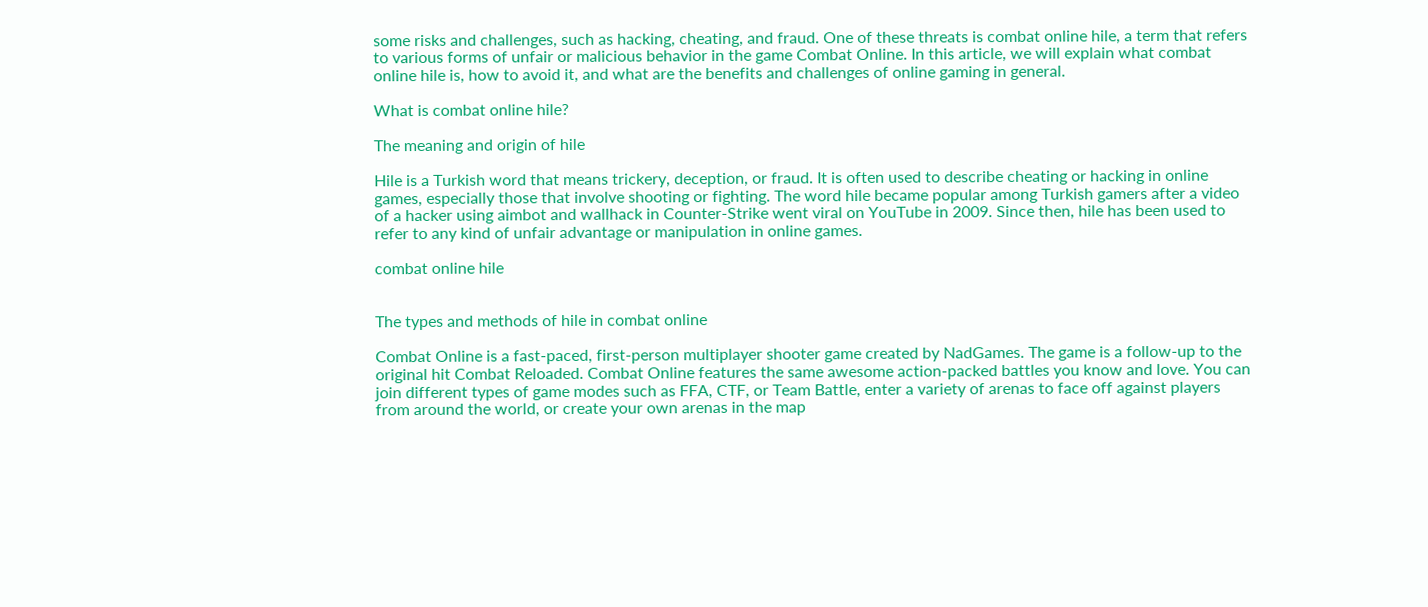some risks and challenges, such as hacking, cheating, and fraud. One of these threats is combat online hile, a term that refers to various forms of unfair or malicious behavior in the game Combat Online. In this article, we will explain what combat online hile is, how to avoid it, and what are the benefits and challenges of online gaming in general.

What is combat online hile?

The meaning and origin of hile

Hile is a Turkish word that means trickery, deception, or fraud. It is often used to describe cheating or hacking in online games, especially those that involve shooting or fighting. The word hile became popular among Turkish gamers after a video of a hacker using aimbot and wallhack in Counter-Strike went viral on YouTube in 2009. Since then, hile has been used to refer to any kind of unfair advantage or manipulation in online games.

combat online hile


The types and methods of hile in combat online

Combat Online is a fast-paced, first-person multiplayer shooter game created by NadGames. The game is a follow-up to the original hit Combat Reloaded. Combat Online features the same awesome action-packed battles you know and love. You can join different types of game modes such as FFA, CTF, or Team Battle, enter a variety of arenas to face off against players from around the world, or create your own arenas in the map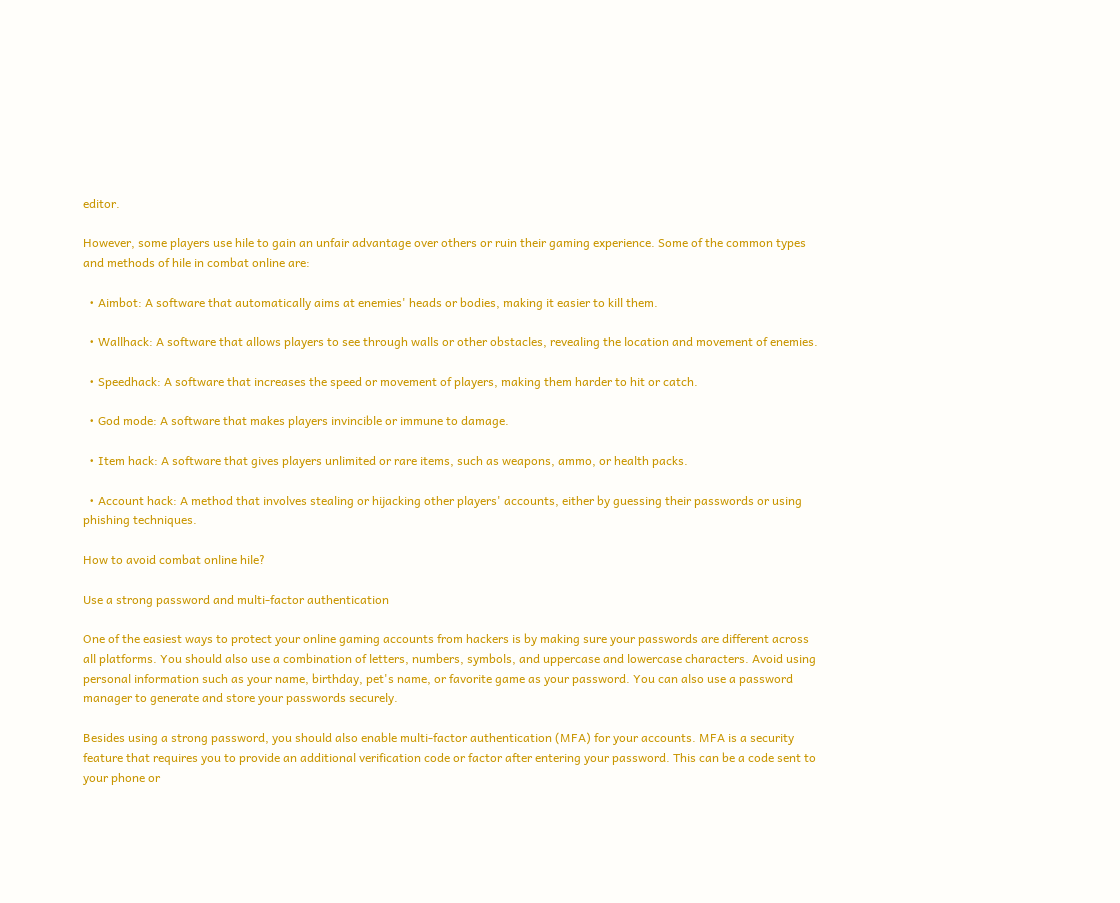editor.

However, some players use hile to gain an unfair advantage over others or ruin their gaming experience. Some of the common types and methods of hile in combat online are:

  • Aimbot: A software that automatically aims at enemies' heads or bodies, making it easier to kill them.

  • Wallhack: A software that allows players to see through walls or other obstacles, revealing the location and movement of enemies.

  • Speedhack: A software that increases the speed or movement of players, making them harder to hit or catch.

  • God mode: A software that makes players invincible or immune to damage.

  • Item hack: A software that gives players unlimited or rare items, such as weapons, ammo, or health packs.

  • Account hack: A method that involves stealing or hijacking other players' accounts, either by guessing their passwords or using phishing techniques.

How to avoid combat online hile?

Use a strong password and multi-factor authentication

One of the easiest ways to protect your online gaming accounts from hackers is by making sure your passwords are different across all platforms. You should also use a combination of letters, numbers, symbols, and uppercase and lowercase characters. Avoid using personal information such as your name, birthday, pet's name, or favorite game as your password. You can also use a password manager to generate and store your passwords securely.

Besides using a strong password, you should also enable multi-factor authentication (MFA) for your accounts. MFA is a security feature that requires you to provide an additional verification code or factor after entering your password. This can be a code sent to your phone or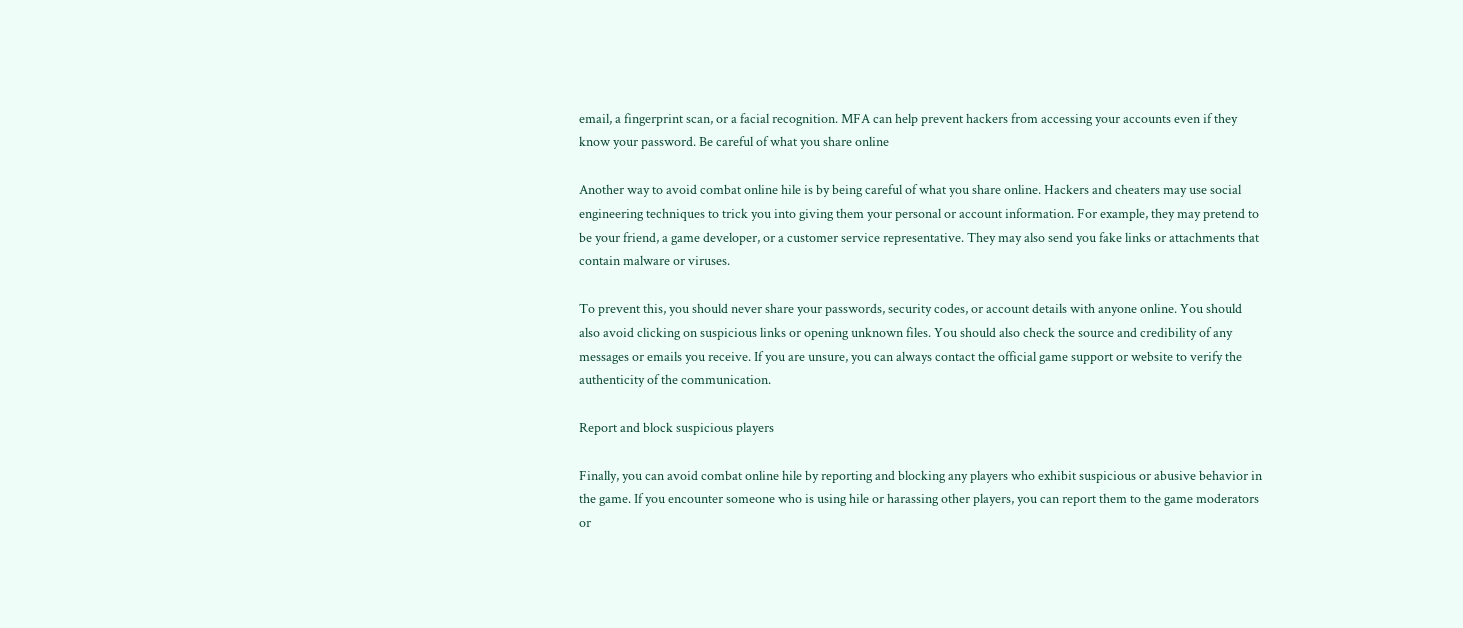email, a fingerprint scan, or a facial recognition. MFA can help prevent hackers from accessing your accounts even if they know your password. Be careful of what you share online

Another way to avoid combat online hile is by being careful of what you share online. Hackers and cheaters may use social engineering techniques to trick you into giving them your personal or account information. For example, they may pretend to be your friend, a game developer, or a customer service representative. They may also send you fake links or attachments that contain malware or viruses.

To prevent this, you should never share your passwords, security codes, or account details with anyone online. You should also avoid clicking on suspicious links or opening unknown files. You should also check the source and credibility of any messages or emails you receive. If you are unsure, you can always contact the official game support or website to verify the authenticity of the communication.

Report and block suspicious players

Finally, you can avoid combat online hile by reporting and blocking any players who exhibit suspicious or abusive behavior in the game. If you encounter someone who is using hile or harassing other players, you can report them to the game moderators or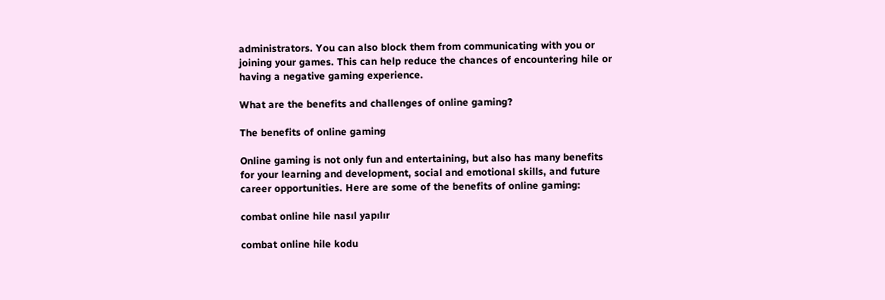administrators. You can also block them from communicating with you or joining your games. This can help reduce the chances of encountering hile or having a negative gaming experience.

What are the benefits and challenges of online gaming?

The benefits of online gaming

Online gaming is not only fun and entertaining, but also has many benefits for your learning and development, social and emotional skills, and future career opportunities. Here are some of the benefits of online gaming:

combat online hile nasıl yapılır

combat online hile kodu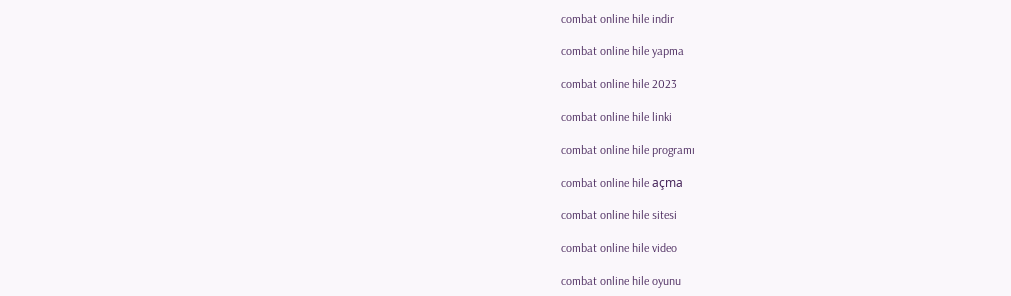combat online hile indir

combat online hile yapma

combat online hile 2023

combat online hile linki

combat online hile programı

combat online hile açma

combat online hile sitesi

combat online hile video

combat online hile oyunu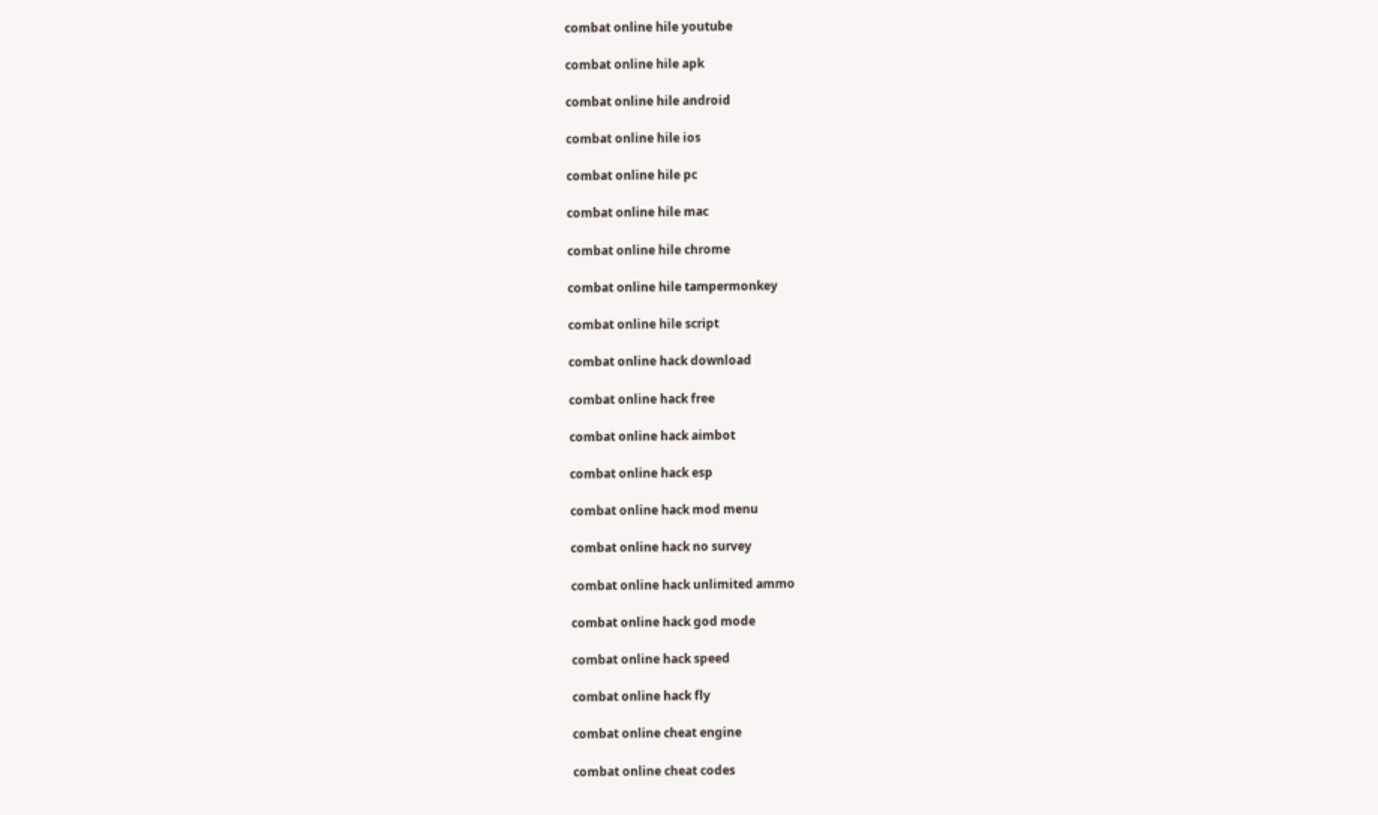combat online hile youtube

combat online hile apk

combat online hile android

combat online hile ios

combat online hile pc

combat online hile mac

combat online hile chrome

combat online hile tampermonkey

combat online hile script

combat online hack download

combat online hack free

combat online hack aimbot

combat online hack esp

combat online hack mod menu

combat online hack no survey

combat online hack unlimited ammo

combat online hack god mode

combat online hack speed

combat online hack fly

combat online cheat engine

combat online cheat codes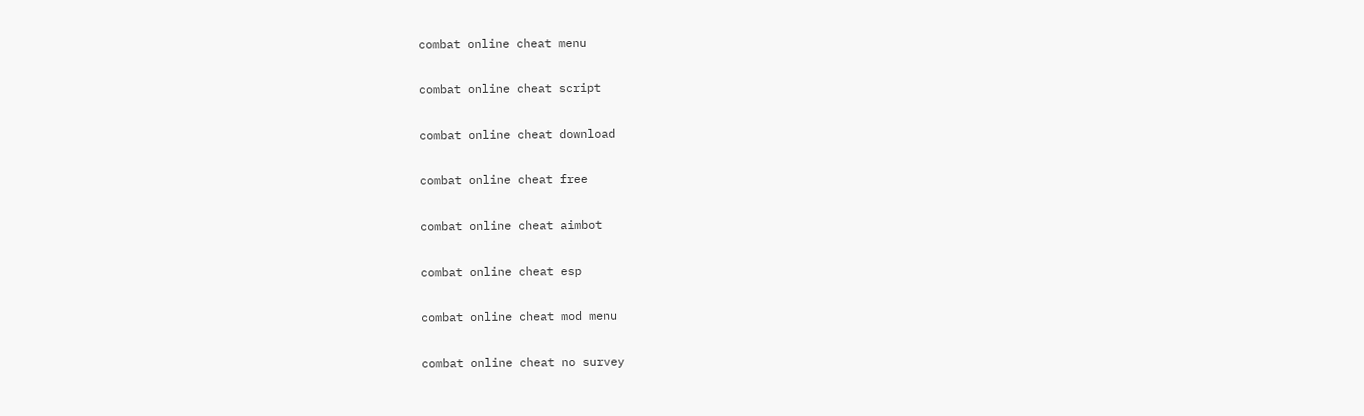combat online cheat menu

combat online cheat script

combat online cheat download

combat online cheat free

combat online cheat aimbot

combat online cheat esp

combat online cheat mod menu

combat online cheat no survey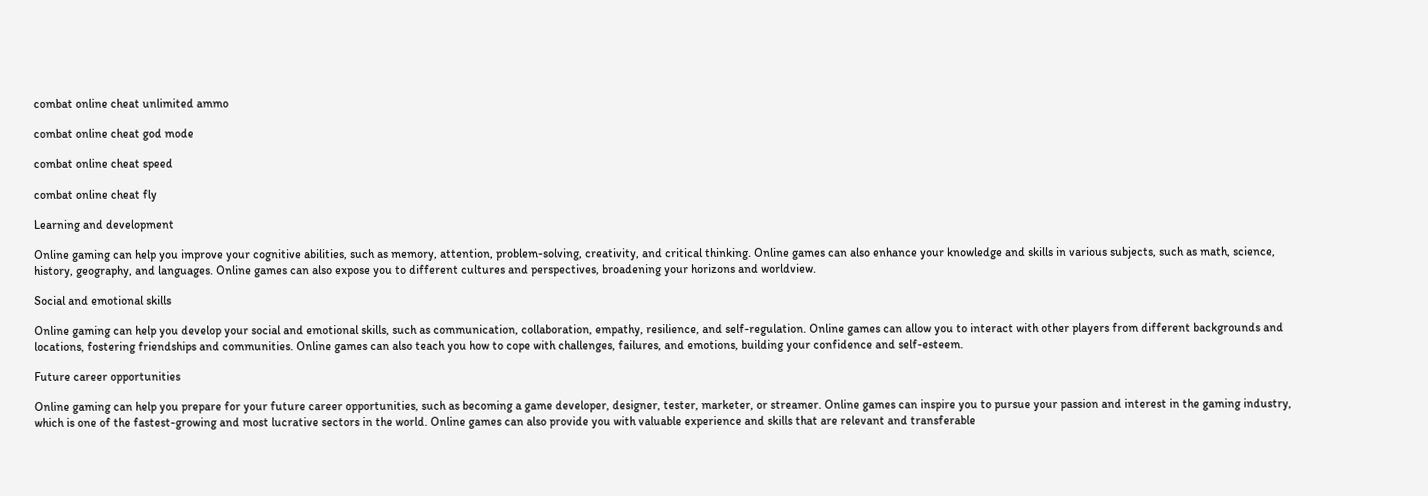combat online cheat unlimited ammo

combat online cheat god mode

combat online cheat speed

combat online cheat fly

Learning and development

Online gaming can help you improve your cognitive abilities, such as memory, attention, problem-solving, creativity, and critical thinking. Online games can also enhance your knowledge and skills in various subjects, such as math, science, history, geography, and languages. Online games can also expose you to different cultures and perspectives, broadening your horizons and worldview.

Social and emotional skills

Online gaming can help you develop your social and emotional skills, such as communication, collaboration, empathy, resilience, and self-regulation. Online games can allow you to interact with other players from different backgrounds and locations, fostering friendships and communities. Online games can also teach you how to cope with challenges, failures, and emotions, building your confidence and self-esteem.

Future career opportunities

Online gaming can help you prepare for your future career opportunities, such as becoming a game developer, designer, tester, marketer, or streamer. Online games can inspire you to pursue your passion and interest in the gaming industry, which is one of the fastest-growing and most lucrative sectors in the world. Online games can also provide you with valuable experience and skills that are relevant and transferable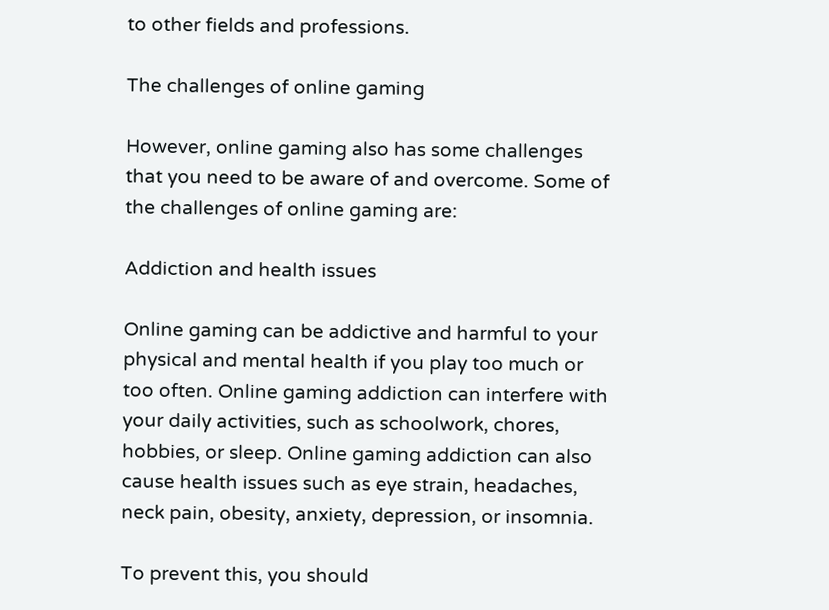to other fields and professions.

The challenges of online gaming

However, online gaming also has some challenges that you need to be aware of and overcome. Some of the challenges of online gaming are:

Addiction and health issues

Online gaming can be addictive and harmful to your physical and mental health if you play too much or too often. Online gaming addiction can interfere with your daily activities, such as schoolwork, chores, hobbies, or sleep. Online gaming addiction can also cause health issues such as eye strain, headaches, neck pain, obesity, anxiety, depression, or insomnia.

To prevent this, you should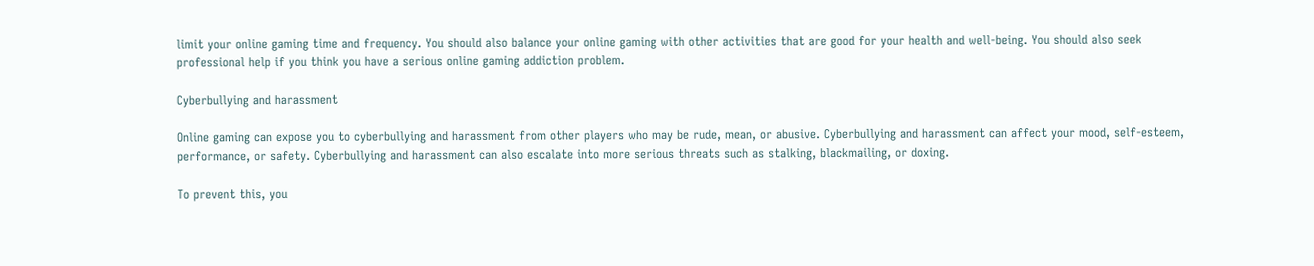limit your online gaming time and frequency. You should also balance your online gaming with other activities that are good for your health and well-being. You should also seek professional help if you think you have a serious online gaming addiction problem.

Cyberbullying and harassment

Online gaming can expose you to cyberbullying and harassment from other players who may be rude, mean, or abusive. Cyberbullying and harassment can affect your mood, self-esteem, performance, or safety. Cyberbullying and harassment can also escalate into more serious threats such as stalking, blackmailing, or doxing.

To prevent this, you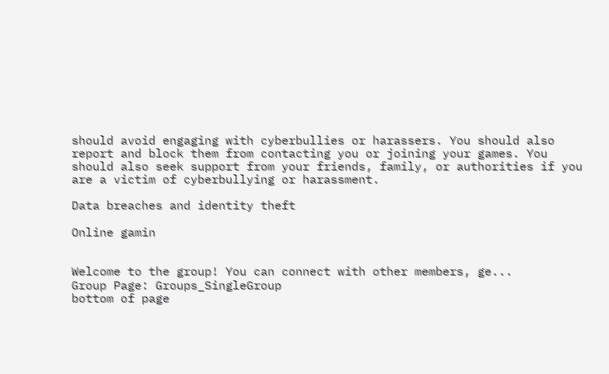should avoid engaging with cyberbullies or harassers. You should also report and block them from contacting you or joining your games. You should also seek support from your friends, family, or authorities if you are a victim of cyberbullying or harassment.

Data breaches and identity theft

Online gamin


Welcome to the group! You can connect with other members, ge...
Group Page: Groups_SingleGroup
bottom of page